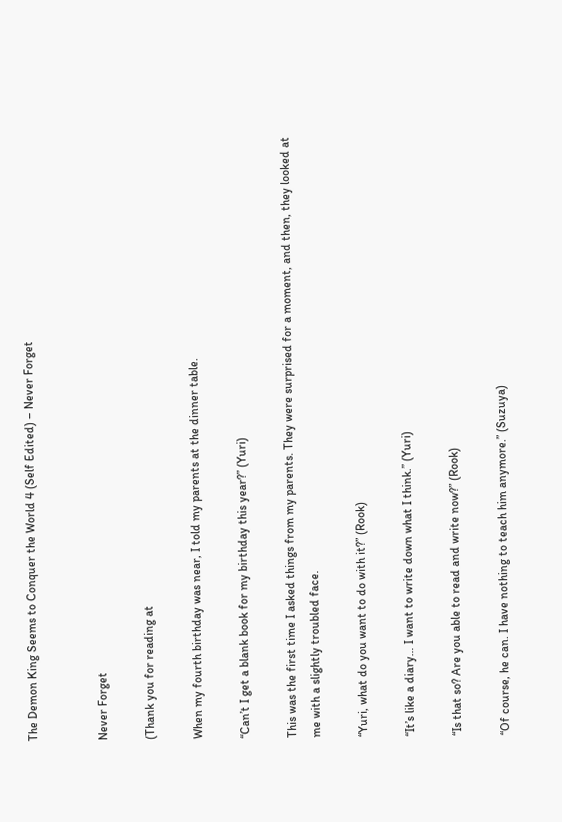The Demon King Seems to Conquer the World 4 (Self Edited) – Never Forget


Never Forget

(Thank you for reading at

When my fourth birthday was near, I told my parents at the dinner table.

“Can’t I get a blank book for my birthday this year?” (Yuri)

This was the first time I asked things from my parents. They were surprised for a moment, and then, they looked at me with a slightly troubled face.

“Yuri, what do you want to do with it?” (Rook)

“It’s like a diary… I want to write down what I think.” (Yuri)

“Is that so? Are you able to read and write now?” (Rook)

“Of course, he can. I have nothing to teach him anymore.” (Suzuya)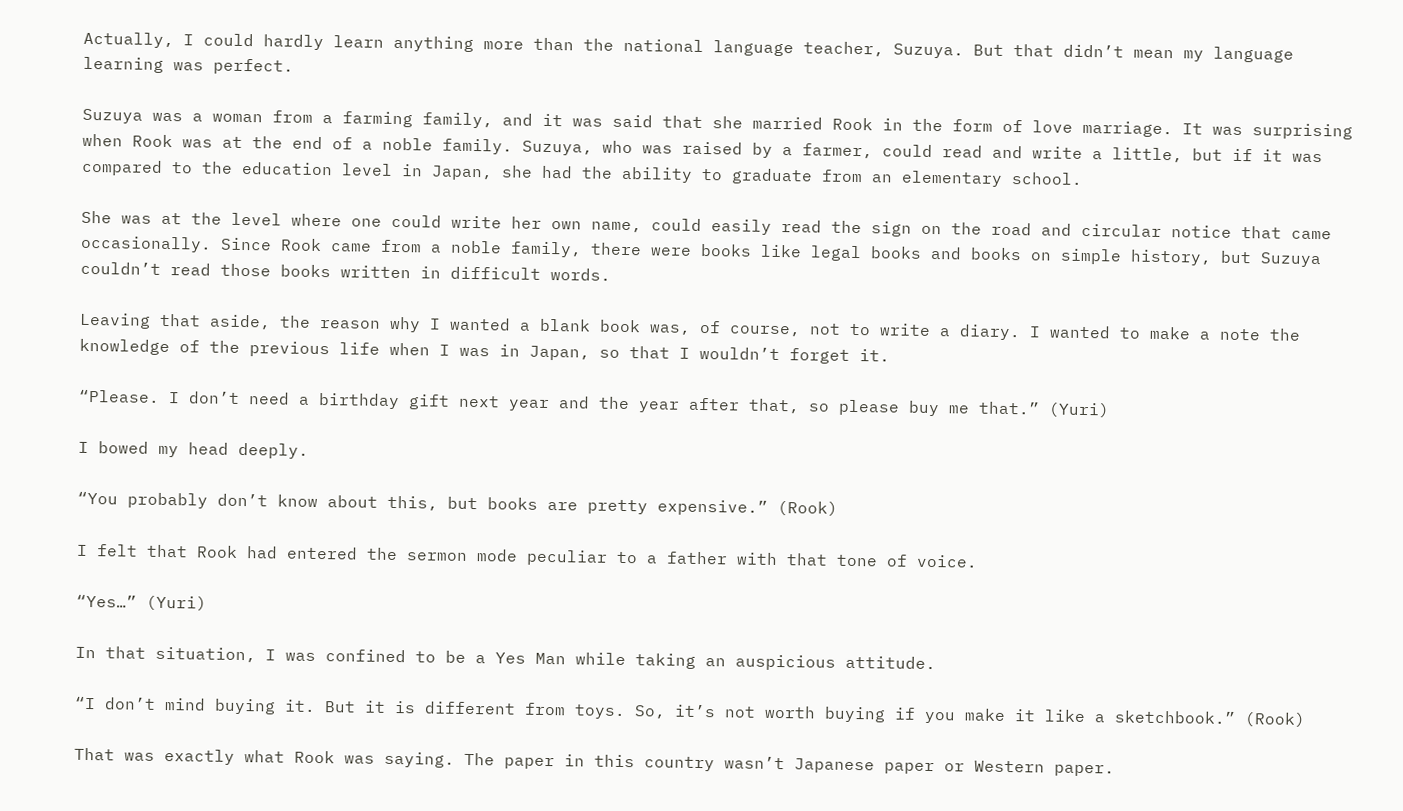Actually, I could hardly learn anything more than the national language teacher, Suzuya. But that didn’t mean my language learning was perfect.

Suzuya was a woman from a farming family, and it was said that she married Rook in the form of love marriage. It was surprising when Rook was at the end of a noble family. Suzuya, who was raised by a farmer, could read and write a little, but if it was compared to the education level in Japan, she had the ability to graduate from an elementary school.

She was at the level where one could write her own name, could easily read the sign on the road and circular notice that came occasionally. Since Rook came from a noble family, there were books like legal books and books on simple history, but Suzuya couldn’t read those books written in difficult words.

Leaving that aside, the reason why I wanted a blank book was, of course, not to write a diary. I wanted to make a note the knowledge of the previous life when I was in Japan, so that I wouldn’t forget it.

“Please. I don’t need a birthday gift next year and the year after that, so please buy me that.” (Yuri)

I bowed my head deeply.

“You probably don’t know about this, but books are pretty expensive.” (Rook)

I felt that Rook had entered the sermon mode peculiar to a father with that tone of voice.

“Yes…” (Yuri)

In that situation, I was confined to be a Yes Man while taking an auspicious attitude.

“I don’t mind buying it. But it is different from toys. So, it’s not worth buying if you make it like a sketchbook.” (Rook)

That was exactly what Rook was saying. The paper in this country wasn’t Japanese paper or Western paper.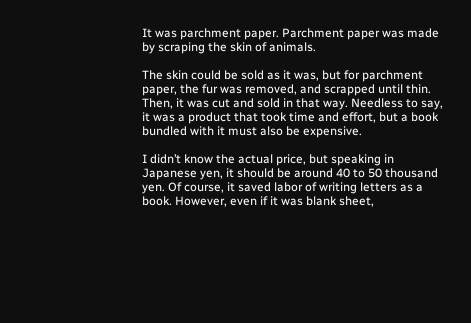It was parchment paper. Parchment paper was made by scraping the skin of animals.

The skin could be sold as it was, but for parchment paper, the fur was removed, and scrapped until thin. Then, it was cut and sold in that way. Needless to say, it was a product that took time and effort, but a book bundled with it must also be expensive.

I didn’t know the actual price, but speaking in Japanese yen, it should be around 40 to 50 thousand yen. Of course, it saved labor of writing letters as a book. However, even if it was blank sheet,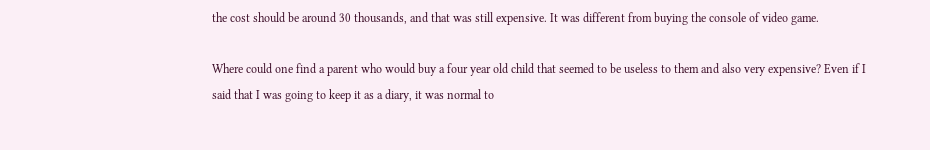the cost should be around 30 thousands, and that was still expensive. It was different from buying the console of video game.

Where could one find a parent who would buy a four year old child that seemed to be useless to them and also very expensive? Even if I said that I was going to keep it as a diary, it was normal to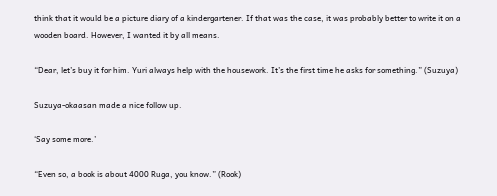think that it would be a picture diary of a kindergartener. If that was the case, it was probably better to write it on a wooden board. However, I wanted it by all means.

“Dear, let’s buy it for him. Yuri always help with the housework. It’s the first time he asks for something.” (Suzuya)

Suzuya-okaasan made a nice follow up.

‘Say some more.’

“Even so, a book is about 4000 Ruga, you know.” (Rook)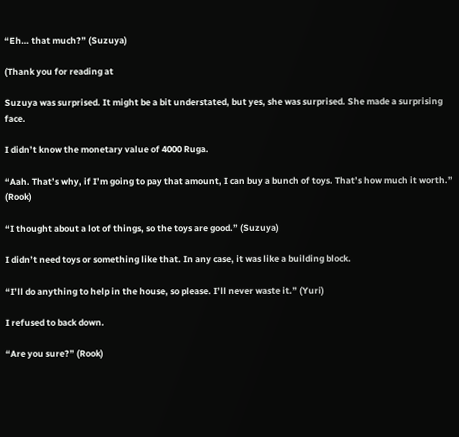“Eh… that much?” (Suzuya)

(Thank you for reading at

Suzuya was surprised. It might be a bit understated, but yes, she was surprised. She made a surprising face.

I didn’t know the monetary value of 4000 Ruga.

“Aah. That’s why, if I’m going to pay that amount, I can buy a bunch of toys. That’s how much it worth.” (Rook)

“I thought about a lot of things, so the toys are good.” (Suzuya)

I didn’t need toys or something like that. In any case, it was like a building block.

“I’ll do anything to help in the house, so please. I’ll never waste it.” (Yuri)

I refused to back down.

“Are you sure?” (Rook)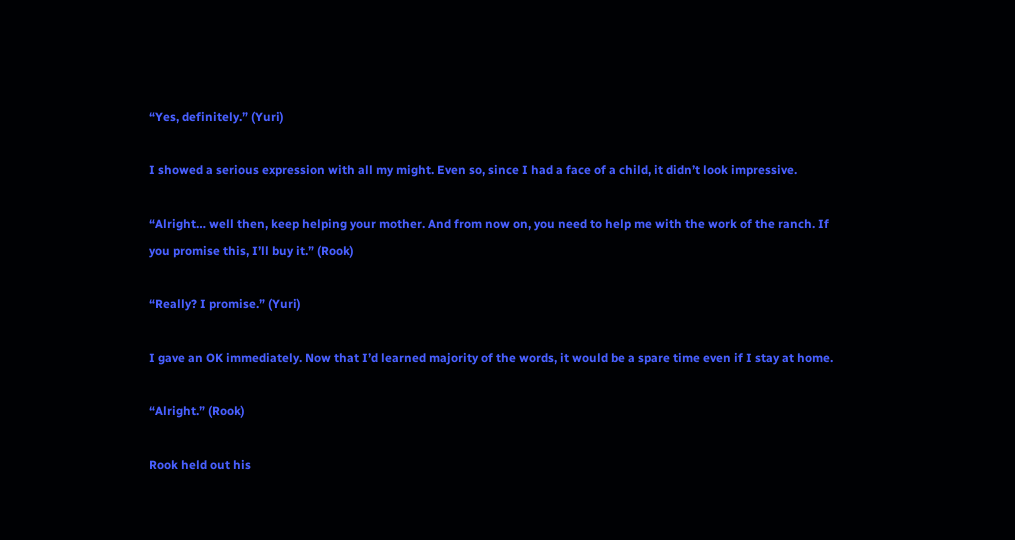“Yes, definitely.” (Yuri)

I showed a serious expression with all my might. Even so, since I had a face of a child, it didn’t look impressive.

“Alright… well then, keep helping your mother. And from now on, you need to help me with the work of the ranch. If you promise this, I’ll buy it.” (Rook)

“Really? I promise.” (Yuri)

I gave an OK immediately. Now that I’d learned majority of the words, it would be a spare time even if I stay at home.

“Alright.” (Rook)

Rook held out his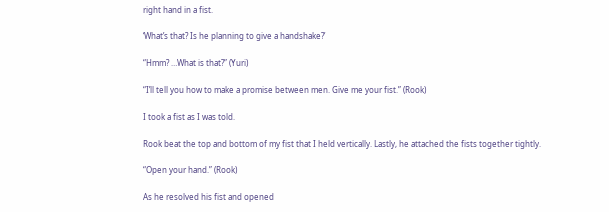right hand in a fist.

‘What’s that? Is he planning to give a handshake?’

“Hmm? …What is that?” (Yuri)

“I’ll tell you how to make a promise between men. Give me your fist.” (Rook)

I took a fist as I was told.

Rook beat the top and bottom of my fist that I held vertically. Lastly, he attached the fists together tightly.

“Open your hand.” (Rook)

As he resolved his fist and opened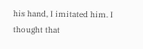his hand, I imitated him. I thought that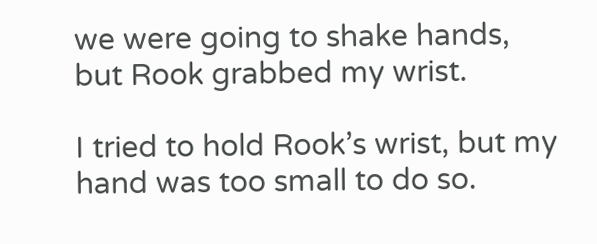we were going to shake hands, but Rook grabbed my wrist.

I tried to hold Rook’s wrist, but my hand was too small to do so.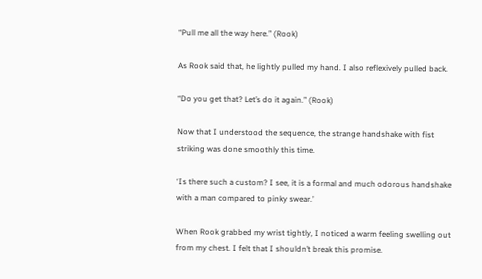“Pull me all the way here.” (Rook)

As Rook said that, he lightly pulled my hand. I also reflexively pulled back.

“Do you get that? Let’s do it again.” (Rook)

Now that I understood the sequence, the strange handshake with fist striking was done smoothly this time.

‘Is there such a custom? I see, it is a formal and much odorous handshake with a man compared to pinky swear.’

When Rook grabbed my wrist tightly, I noticed a warm feeling swelling out from my chest. I felt that I shouldn’t break this promise.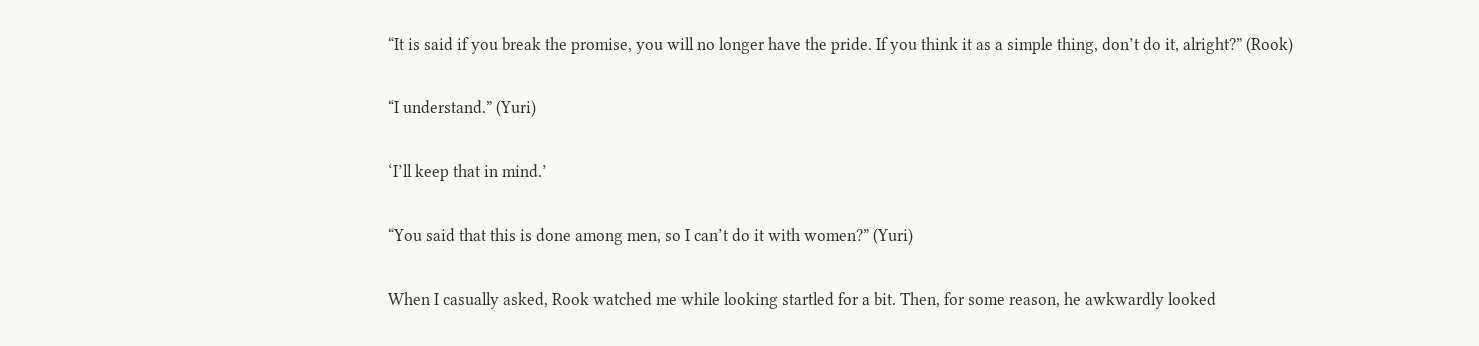“It is said if you break the promise, you will no longer have the pride. If you think it as a simple thing, don’t do it, alright?” (Rook)

“I understand.” (Yuri)

‘I’ll keep that in mind.’

“You said that this is done among men, so I can’t do it with women?” (Yuri)

When I casually asked, Rook watched me while looking startled for a bit. Then, for some reason, he awkwardly looked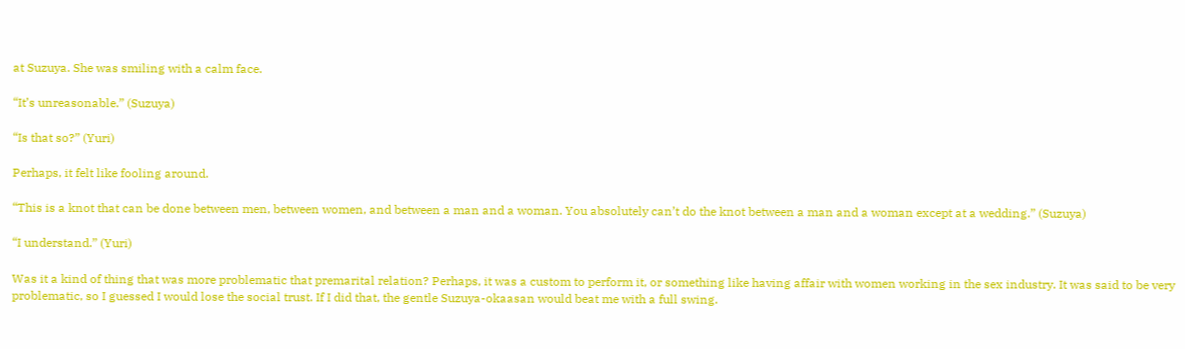at Suzuya. She was smiling with a calm face.

“It’s unreasonable.” (Suzuya)

“Is that so?” (Yuri)

Perhaps, it felt like fooling around.

“This is a knot that can be done between men, between women, and between a man and a woman. You absolutely can’t do the knot between a man and a woman except at a wedding.” (Suzuya)

“I understand.” (Yuri)

Was it a kind of thing that was more problematic that premarital relation? Perhaps, it was a custom to perform it, or something like having affair with women working in the sex industry. It was said to be very problematic, so I guessed I would lose the social trust. If I did that, the gentle Suzuya-okaasan would beat me with a full swing.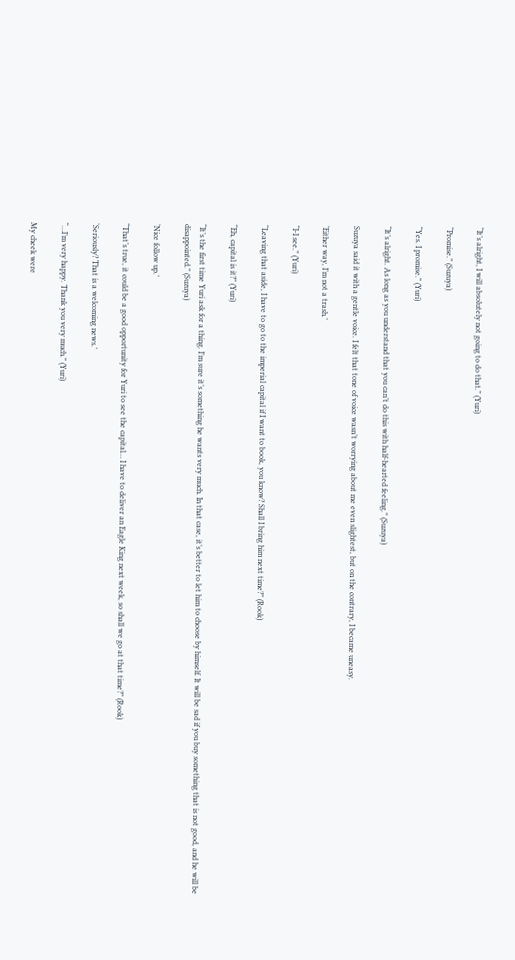“It’s alright, I will absolutely not going to do that.” (Yuri)

“Promise.” (Suzuya)

“Yes. I promise.” (Yuri)

“It’s alright. As long as you understand that you can’t do this with half-hearted feeling.” (Suzuya)

Suzuya said it with a gentle voice. I felt that tone of voice wasn’t worrying about me even slightest, but on the contrary, I became uneasy.

‘Either way, I’m not a trash.’

“I-I see.” (Yuri)

“Leaving that aside, I have to go to the imperial capital if I want to book, you know? Shall I bring him next time?” (Rook)

“Eh, capital is it?” (Yuri)

“It’s the first time Yuri ask for a thing. I’m sure it’s something he wants very much. In that case, it’s better to let him to choose by himself. It will be sad if you buy something that is not good, and he will be disappointed.” (Suzuya)

‘Nice follow up.’

“That’s true, it could be a good opportunity for Yuri to see the capital… I have to deliver an Eagle King next week, so shall we go at that time?” (Rook)

‘Seriously? That is a welcoming news.’

“…I’m very happy. Thank you very much.” (Yuri)

My cheek were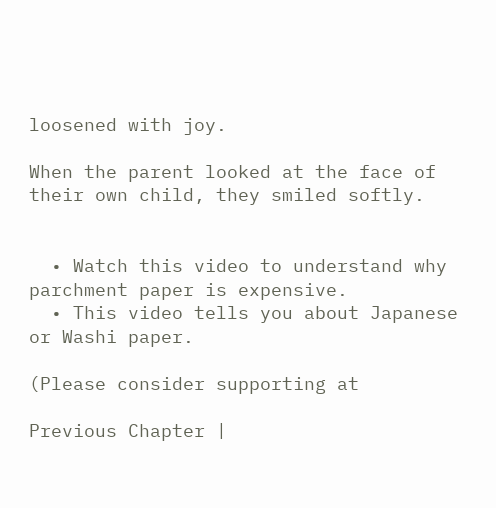loosened with joy.

When the parent looked at the face of their own child, they smiled softly.


  • Watch this video to understand why parchment paper is expensive.
  • This video tells you about Japanese or Washi paper.

(Please consider supporting at

Previous Chapter |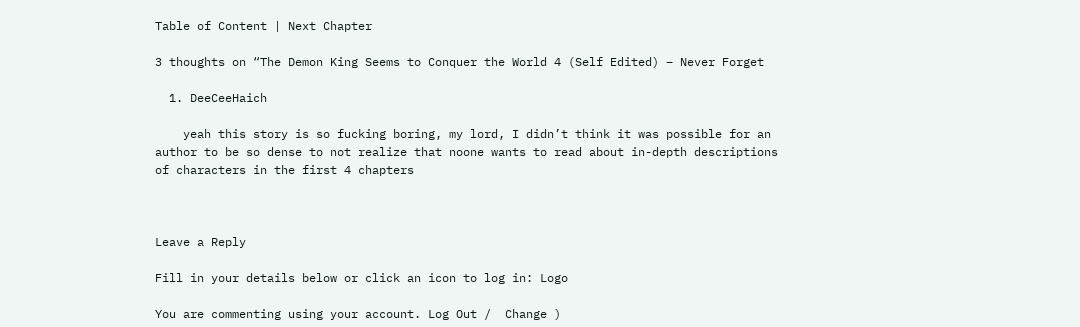Table of Content | Next Chapter

3 thoughts on “The Demon King Seems to Conquer the World 4 (Self Edited) – Never Forget

  1. DeeCeeHaich

    yeah this story is so fucking boring, my lord, I didn’t think it was possible for an author to be so dense to not realize that noone wants to read about in-depth descriptions of characters in the first 4 chapters



Leave a Reply

Fill in your details below or click an icon to log in: Logo

You are commenting using your account. Log Out /  Change )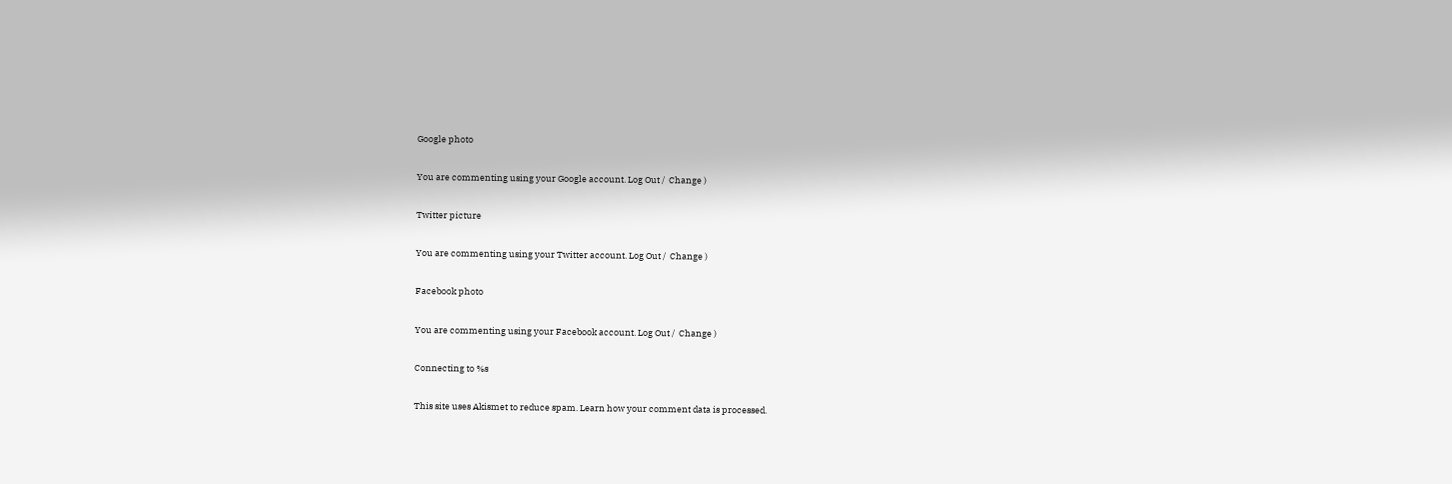Google photo

You are commenting using your Google account. Log Out /  Change )

Twitter picture

You are commenting using your Twitter account. Log Out /  Change )

Facebook photo

You are commenting using your Facebook account. Log Out /  Change )

Connecting to %s

This site uses Akismet to reduce spam. Learn how your comment data is processed.